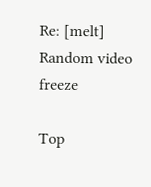Re: [melt] Random video freeze

Top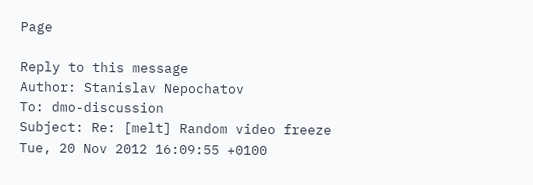Page

Reply to this message
Author: Stanislav Nepochatov
To: dmo-discussion
Subject: Re: [melt] Random video freeze
Tue, 20 Nov 2012 16:09:55 +0100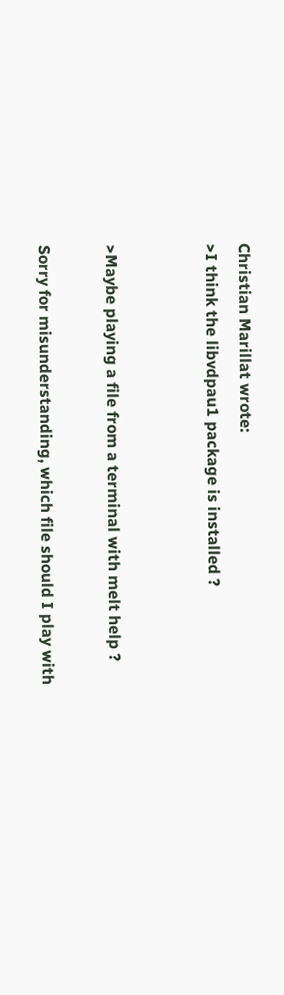Christian Marillat wrote:
>I think the libvdpau1 package is installed ?


>Maybe playing a file from a terminal with melt help ?

Sorry for misunderstanding, which file should I play with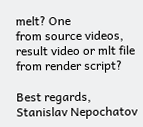melt? One
from source videos, result video or mlt file from render script?

Best regards,
Stanislav Nepochatov